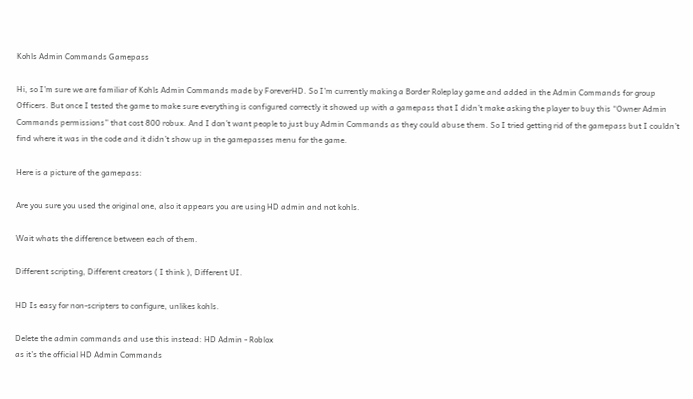Kohls Admin Commands Gamepass

Hi, so I’m sure we are familiar of Kohls Admin Commands made by ForeverHD. So I’m currently making a Border Roleplay game and added in the Admin Commands for group Officers. But once I tested the game to make sure everything is configured correctly it showed up with a gamepass that I didn’t make asking the player to buy this “Owner Admin Commands permissions” that cost 800 robux. And I don’t want people to just buy Admin Commands as they could abuse them. So I tried getting rid of the gamepass but I couldn’t find where it was in the code and it didn’t show up in the gamepasses menu for the game.

Here is a picture of the gamepass:

Are you sure you used the original one, also it appears you are using HD admin and not kohls.

Wait whats the difference between each of them.

Different scripting, Different creators ( I think ), Different UI.

HD Is easy for non-scripters to configure, unlikes kohls.

Delete the admin commands and use this instead: HD Admin - Roblox
as it’s the official HD Admin Commands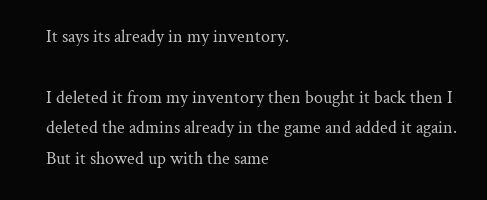It says its already in my inventory.

I deleted it from my inventory then bought it back then I deleted the admins already in the game and added it again. But it showed up with the same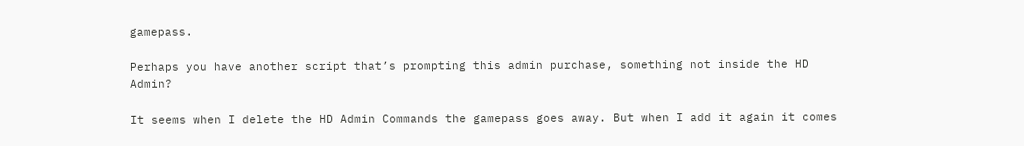gamepass.

Perhaps you have another script that’s prompting this admin purchase, something not inside the HD Admin?

It seems when I delete the HD Admin Commands the gamepass goes away. But when I add it again it comes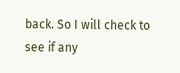back. So I will check to see if any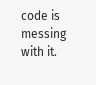code is messing with it.